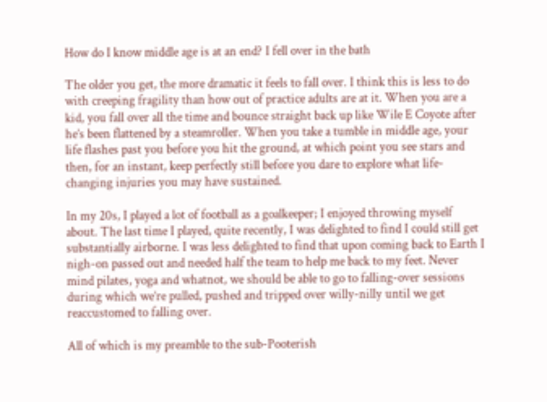How do I know middle age is at an end? I fell over in the bath

The older you get, the more dramatic it feels to fall over. I think this is less to do with creeping fragility than how out of practice adults are at it. When you are a kid, you fall over all the time and bounce straight back up like Wile E Coyote after he’s been flattened by a steamroller. When you take a tumble in middle age, your life flashes past you before you hit the ground, at which point you see stars and then, for an instant, keep perfectly still before you dare to explore what life-changing injuries you may have sustained.

In my 20s, I played a lot of football as a goalkeeper; I enjoyed throwing myself about. The last time I played, quite recently, I was delighted to find I could still get substantially airborne. I was less delighted to find that upon coming back to Earth I nigh-on passed out and needed half the team to help me back to my feet. Never mind pilates, yoga and whatnot, we should be able to go to falling-over sessions during which we’re pulled, pushed and tripped over willy-nilly until we get reaccustomed to falling over.

All of which is my preamble to the sub-Pooterish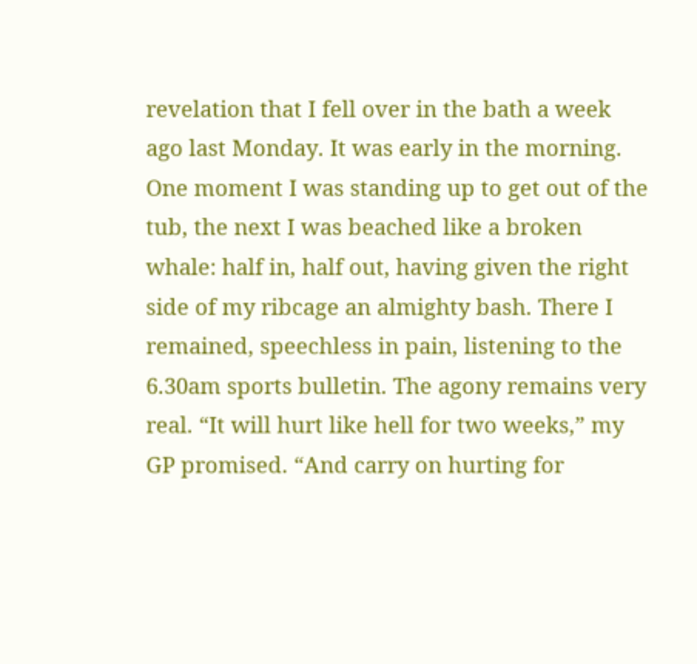revelation that I fell over in the bath a week ago last Monday. It was early in the morning. One moment I was standing up to get out of the tub, the next I was beached like a broken whale: half in, half out, having given the right side of my ribcage an almighty bash. There I remained, speechless in pain, listening to the 6.30am sports bulletin. The agony remains very real. “It will hurt like hell for two weeks,” my GP promised. “And carry on hurting for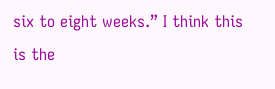six to eight weeks.” I think this is the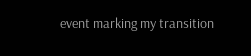event marking my transition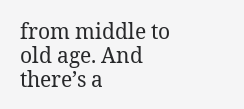from middle to old age. And there’s a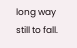long way still to fall.